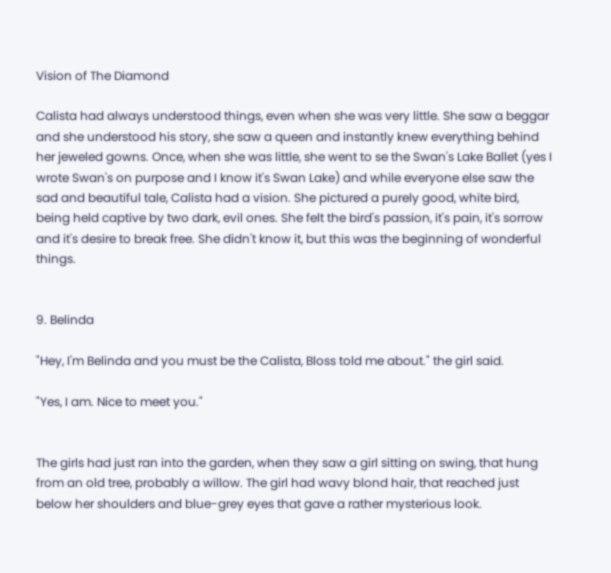Vision of The Diamond

Calista had always understood things, even when she was very little. She saw a beggar and she understood his story, she saw a queen and instantly knew everything behind her jeweled gowns. Once, when she was little, she went to se the Swan's Lake Ballet (yes I wrote Swan's on purpose and I know it's Swan Lake) and while everyone else saw the sad and beautiful tale, Calista had a vision. She pictured a purely good, white bird, being held captive by two dark, evil ones. She felt the bird's passion, it's pain, it's sorrow and it's desire to break free. She didn't know it, but this was the beginning of wonderful things.


9. Belinda

"Hey, I'm Belinda and you must be the Calista, Bloss told me about." the girl said.

"Yes, I am. Nice to meet you."


The girls had just ran into the garden, when they saw a girl sitting on swing, that hung from an old tree, probably a willow. The girl had wavy blond hair, that reached just below her shoulders and blue-grey eyes that gave a rather mysterious look.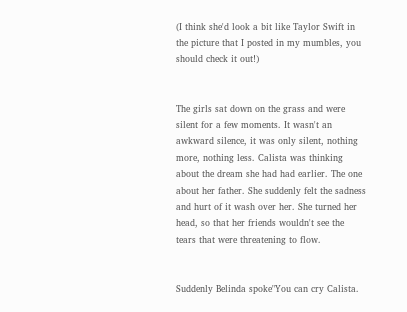(I think she'd look a bit like Taylor Swift in the picture that I posted in my mumbles, you should check it out!)


The girls sat down on the grass and were silent for a few moments. It wasn't an awkward silence, it was only silent, nothing more, nothing less. Calista was thinking about the dream she had had earlier. The one about her father. She suddenly felt the sadness and hurt of it wash over her. She turned her head, so that her friends wouldn't see the tears that were threatening to flow.


Suddenly Belinda spoke"You can cry Calista.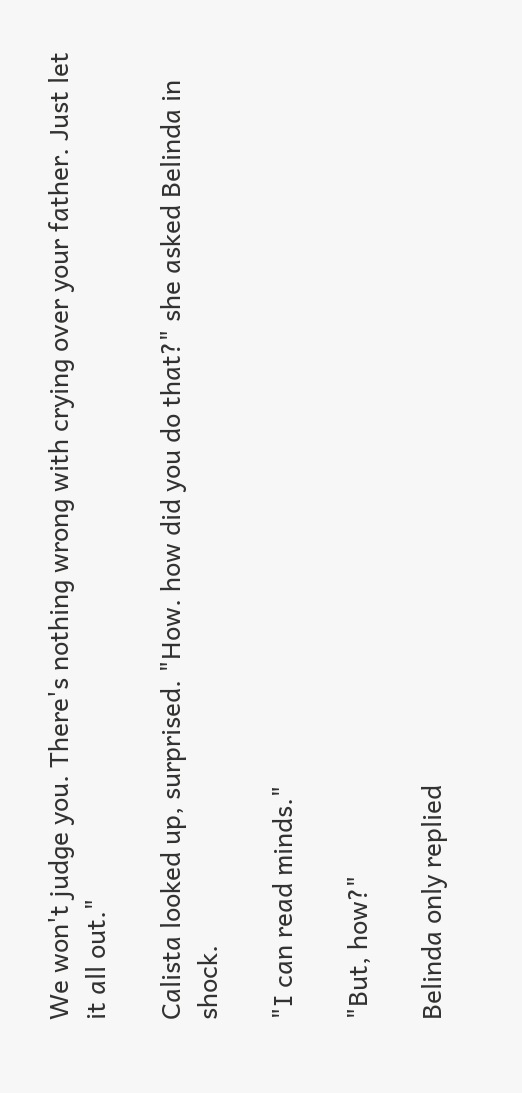We won't judge you. There's nothing wrong with crying over your father. Just let it all out."

Calista looked up, surprised. "How. how did you do that?" she asked Belinda in shock.

"I can read minds."

"But, how?"

Belinda only replied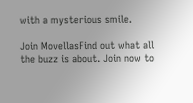with a mysterious smile.

Join MovellasFind out what all the buzz is about. Join now to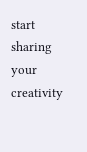start sharing your creativity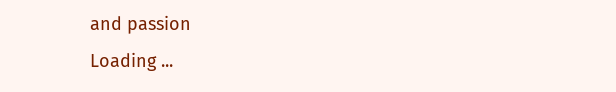and passion
Loading ...